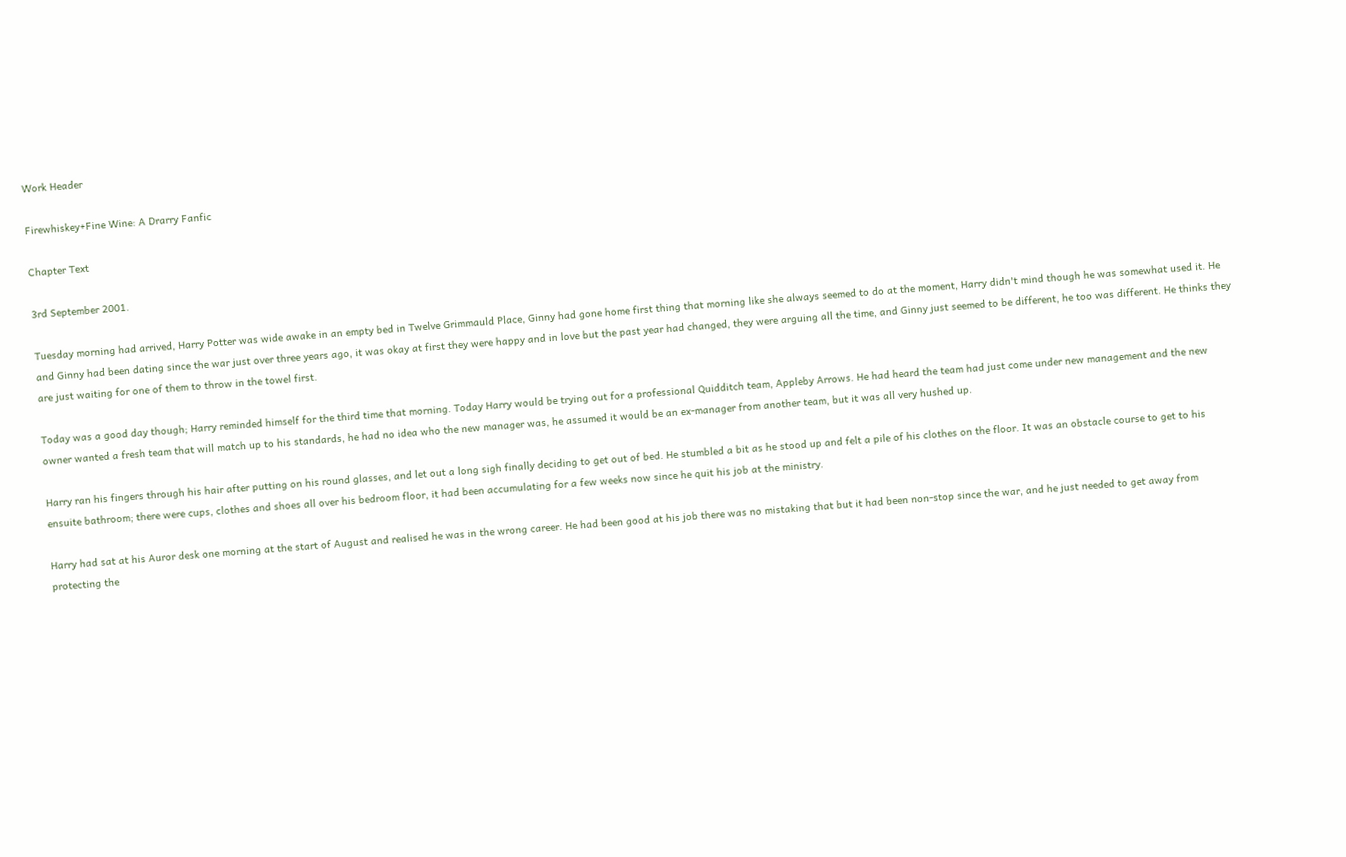Work Header

Firewhiskey+Fine Wine: A Drarry Fanfic

Chapter Text

3rd September 2001.

Tuesday morning had arrived, Harry Potter was wide awake in an empty bed in Twelve Grimmauld Place, Ginny had gone home first thing that morning like she always seemed to do at the moment, Harry didn't mind though he was somewhat used it. He and Ginny had been dating since the war just over three years ago, it was okay at first they were happy and in love but the past year had changed, they were arguing all the time, and Ginny just seemed to be different, he too was different. He thinks they are just waiting for one of them to throw in the towel first.

Today was a good day though; Harry reminded himself for the third time that morning. Today Harry would be trying out for a professional Quidditch team, Appleby Arrows. He had heard the team had just come under new management and the new owner wanted a fresh team that will match up to his standards, he had no idea who the new manager was, he assumed it would be an ex-manager from another team, but it was all very hushed up.

Harry ran his fingers through his hair after putting on his round glasses, and let out a long sigh finally deciding to get out of bed. He stumbled a bit as he stood up and felt a pile of his clothes on the floor. It was an obstacle course to get to his ensuite bathroom; there were cups, clothes and shoes all over his bedroom floor, it had been accumulating for a few weeks now since he quit his job at the ministry.

Harry had sat at his Auror desk one morning at the start of August and realised he was in the wrong career. He had been good at his job there was no mistaking that but it had been non-stop since the war, and he just needed to get away from protecting the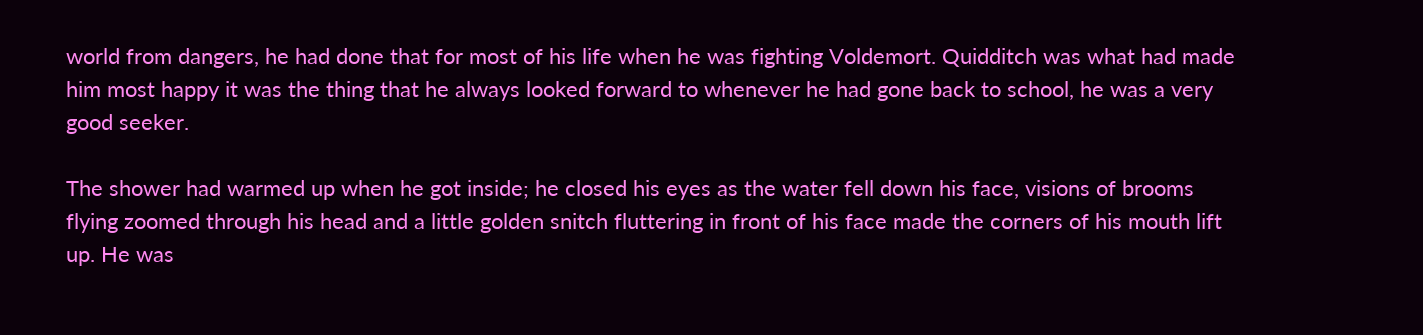world from dangers, he had done that for most of his life when he was fighting Voldemort. Quidditch was what had made him most happy it was the thing that he always looked forward to whenever he had gone back to school, he was a very good seeker.

The shower had warmed up when he got inside; he closed his eyes as the water fell down his face, visions of brooms flying zoomed through his head and a little golden snitch fluttering in front of his face made the corners of his mouth lift up. He was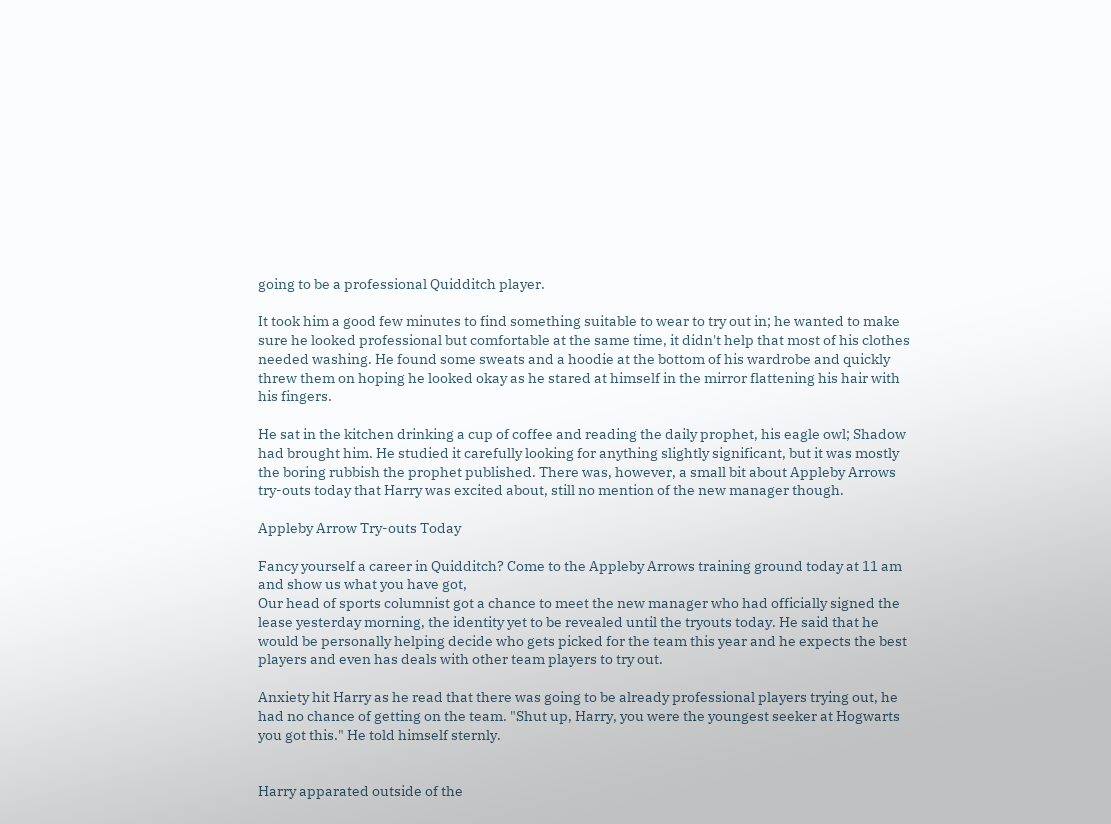going to be a professional Quidditch player.

It took him a good few minutes to find something suitable to wear to try out in; he wanted to make sure he looked professional but comfortable at the same time, it didn't help that most of his clothes needed washing. He found some sweats and a hoodie at the bottom of his wardrobe and quickly threw them on hoping he looked okay as he stared at himself in the mirror flattening his hair with his fingers.

He sat in the kitchen drinking a cup of coffee and reading the daily prophet, his eagle owl; Shadow had brought him. He studied it carefully looking for anything slightly significant, but it was mostly the boring rubbish the prophet published. There was, however, a small bit about Appleby Arrows try-outs today that Harry was excited about, still no mention of the new manager though.

Appleby Arrow Try-outs Today

Fancy yourself a career in Quidditch? Come to the Appleby Arrows training ground today at 11 am and show us what you have got,
Our head of sports columnist got a chance to meet the new manager who had officially signed the lease yesterday morning, the identity yet to be revealed until the tryouts today. He said that he would be personally helping decide who gets picked for the team this year and he expects the best players and even has deals with other team players to try out.

Anxiety hit Harry as he read that there was going to be already professional players trying out, he had no chance of getting on the team. "Shut up, Harry, you were the youngest seeker at Hogwarts you got this." He told himself sternly.


Harry apparated outside of the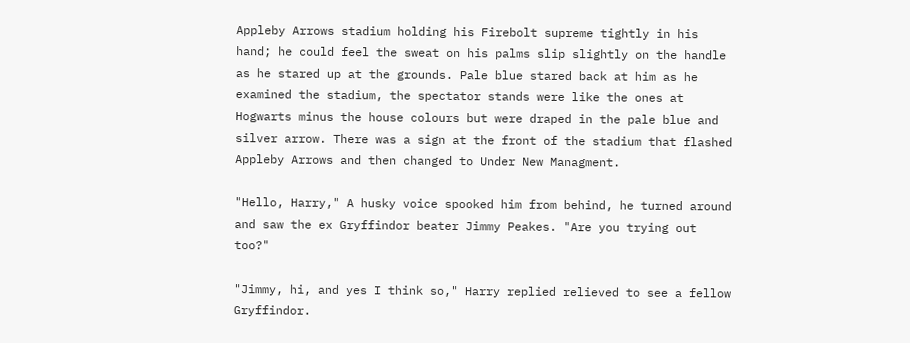Appleby Arrows stadium holding his Firebolt supreme tightly in his hand; he could feel the sweat on his palms slip slightly on the handle as he stared up at the grounds. Pale blue stared back at him as he examined the stadium, the spectator stands were like the ones at Hogwarts minus the house colours but were draped in the pale blue and silver arrow. There was a sign at the front of the stadium that flashed Appleby Arrows and then changed to Under New Managment.

"Hello, Harry," A husky voice spooked him from behind, he turned around and saw the ex Gryffindor beater Jimmy Peakes. "Are you trying out too?"

"Jimmy, hi, and yes I think so," Harry replied relieved to see a fellow Gryffindor.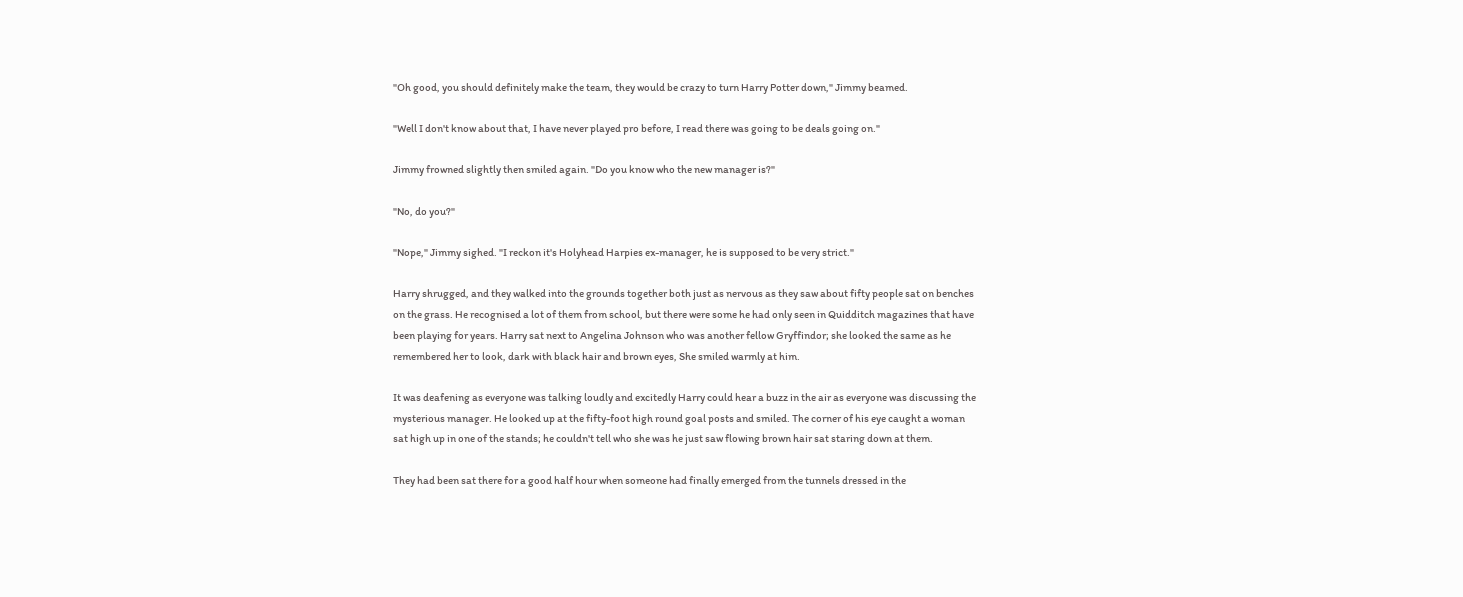"Oh good, you should definitely make the team, they would be crazy to turn Harry Potter down," Jimmy beamed.

"Well I don't know about that, I have never played pro before, I read there was going to be deals going on."

Jimmy frowned slightly then smiled again. "Do you know who the new manager is?"

"No, do you?"

"Nope," Jimmy sighed. "I reckon it's Holyhead Harpies ex-manager, he is supposed to be very strict."

Harry shrugged, and they walked into the grounds together both just as nervous as they saw about fifty people sat on benches on the grass. He recognised a lot of them from school, but there were some he had only seen in Quidditch magazines that have been playing for years. Harry sat next to Angelina Johnson who was another fellow Gryffindor; she looked the same as he remembered her to look, dark with black hair and brown eyes, She smiled warmly at him.

It was deafening as everyone was talking loudly and excitedly Harry could hear a buzz in the air as everyone was discussing the mysterious manager. He looked up at the fifty-foot high round goal posts and smiled. The corner of his eye caught a woman sat high up in one of the stands; he couldn't tell who she was he just saw flowing brown hair sat staring down at them.

They had been sat there for a good half hour when someone had finally emerged from the tunnels dressed in the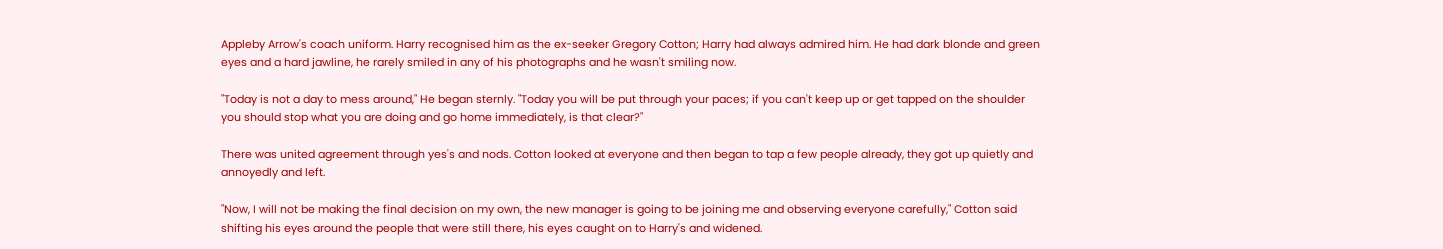Appleby Arrow's coach uniform. Harry recognised him as the ex-seeker Gregory Cotton; Harry had always admired him. He had dark blonde and green eyes and a hard jawline, he rarely smiled in any of his photographs and he wasn't smiling now.

"Today is not a day to mess around," He began sternly. "Today you will be put through your paces; if you can't keep up or get tapped on the shoulder you should stop what you are doing and go home immediately, is that clear?"

There was united agreement through yes's and nods. Cotton looked at everyone and then began to tap a few people already, they got up quietly and annoyedly and left.

"Now, I will not be making the final decision on my own, the new manager is going to be joining me and observing everyone carefully," Cotton said shifting his eyes around the people that were still there, his eyes caught on to Harry's and widened.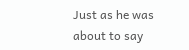Just as he was about to say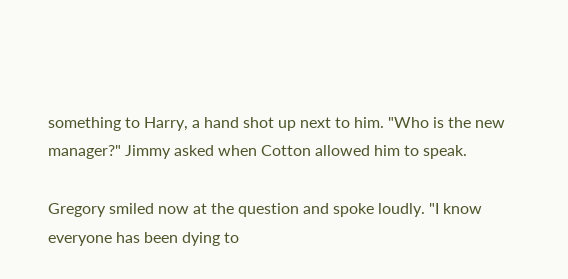something to Harry, a hand shot up next to him. "Who is the new manager?" Jimmy asked when Cotton allowed him to speak.

Gregory smiled now at the question and spoke loudly. "I know everyone has been dying to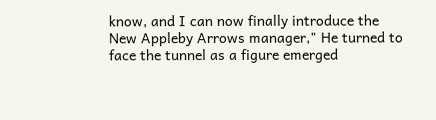know, and I can now finally introduce the New Appleby Arrows manager," He turned to face the tunnel as a figure emerged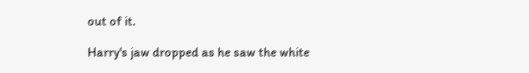out of it.

Harry's jaw dropped as he saw the white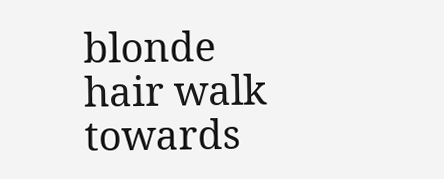blonde hair walk towards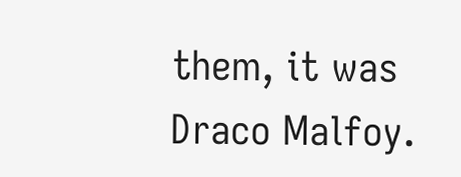them, it was Draco Malfoy.